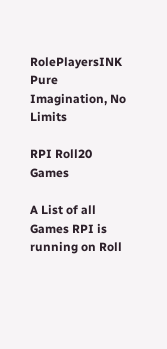RolePlayersINK Pure Imagination, No Limits

RPI Roll20 Games

A List of all Games RPI is running on Roll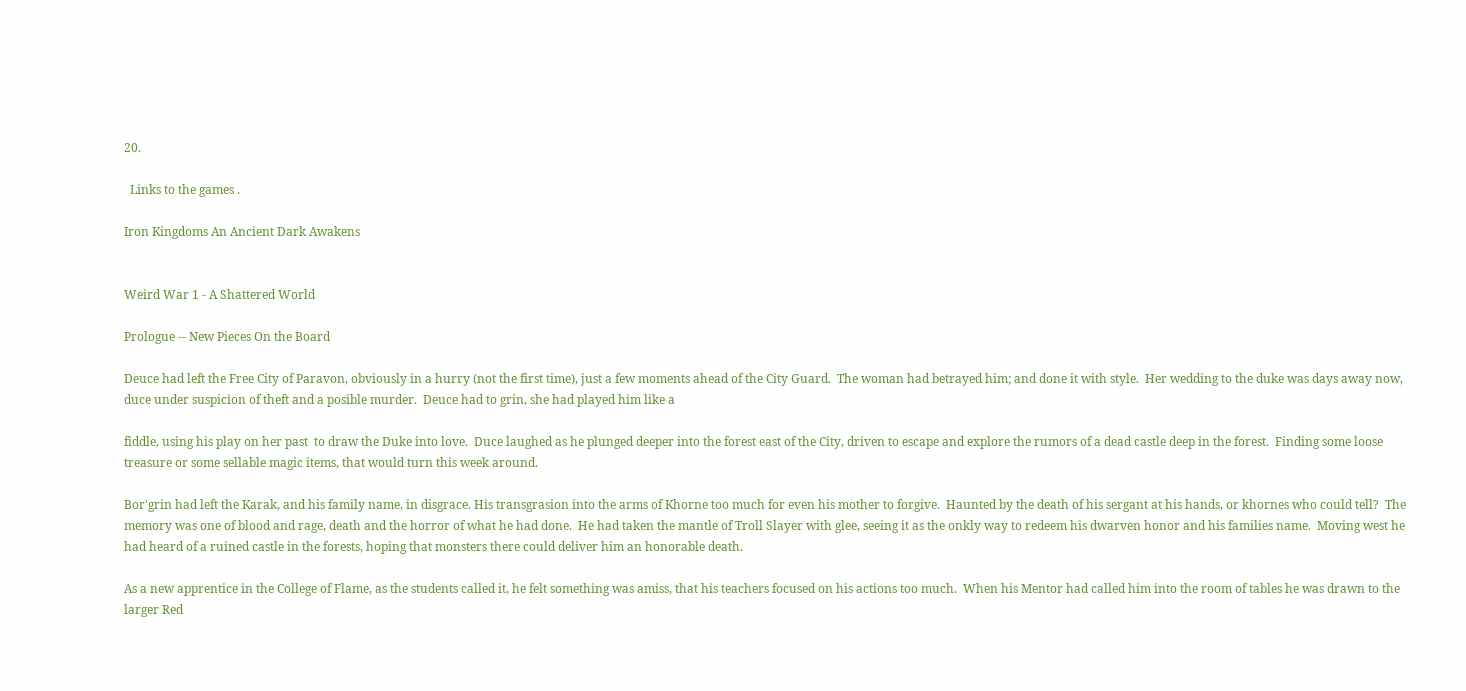20.

  Links to the games .

Iron Kingdoms An Ancient Dark Awakens


Weird War 1 - A Shattered World

Prologue -- New Pieces On the Board

Deuce had left the Free City of Paravon, obviously in a hurry (not the first time), just a few moments ahead of the City Guard.  The woman had betrayed him; and done it with style.  Her wedding to the duke was days away now, duce under suspicion of theft and a posible murder.  Deuce had to grin, she had played him like a

fiddle, using his play on her past  to draw the Duke into love.  Duce laughed as he plunged deeper into the forest east of the City, driven to escape and explore the rumors of a dead castle deep in the forest.  Finding some loose treasure or some sellable magic items, that would turn this week around.

Bor'grin had left the Karak, and his family name, in disgrace. His transgrasion into the arms of Khorne too much for even his mother to forgive.  Haunted by the death of his sergant at his hands, or khornes who could tell?  The memory was one of blood and rage, death and the horror of what he had done.  He had taken the mantle of Troll Slayer with glee, seeing it as the onkly way to redeem his dwarven honor and his families name.  Moving west he had heard of a ruined castle in the forests, hoping that monsters there could deliver him an honorable death.

As a new apprentice in the College of Flame, as the students called it, he felt something was amiss, that his teachers focused on his actions too much.  When his Mentor had called him into the room of tables he was drawn to the larger Red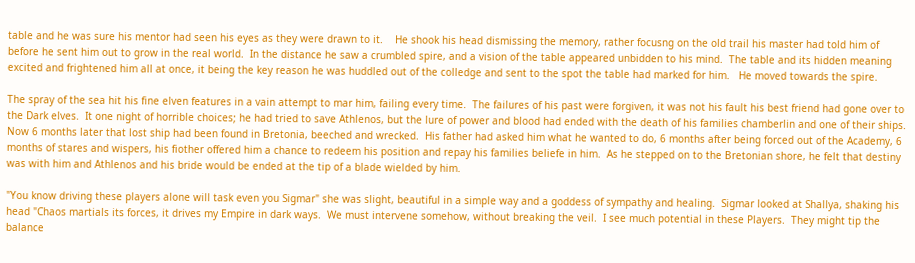table and he was sure his mentor had seen his eyes as they were drawn to it.    He shook his head dismissing the memory, rather focusng on the old trail his master had told him of before he sent him out to grow in the real world.  In the distance he saw a crumbled spire, and a vision of the table appeared unbidden to his mind.  The table and its hidden meaning excited and frightened him all at once, it being the key reason he was huddled out of the colledge and sent to the spot the table had marked for him.   He moved towards the spire.

The spray of the sea hit his fine elven features in a vain attempt to mar him, failing every time.  The failures of his past were forgiven, it was not his fault his best friend had gone over to the Dark elves.  It one night of horrible choices; he had tried to save Athlenos, but the lure of power and blood had ended with the death of his families chamberlin and one of their ships.  Now 6 months later that lost ship had been found in Bretonia, beeched and wrecked.  His father had asked him what he wanted to do, 6 months after being forced out of the Academy, 6 months of stares and wispers, his fiother offered him a chance to redeem his position and repay his families beliefe in him.  As he stepped on to the Bretonian shore, he felt that destiny was with him and Athlenos and his bride would be ended at the tip of a blade wielded by him.

"You know driving these players alone will task even you Sigmar" she was slight, beautiful in a simple way and a goddess of sympathy and healing.  Sigmar looked at Shallya, shaking his head "Chaos martials its forces, it drives my Empire in dark ways.  We must intervene somehow, without breaking the veil.  I see much potential in these Players.  They might tip the balance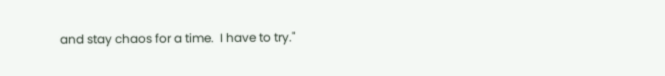and stay chaos for a time.  I have to try."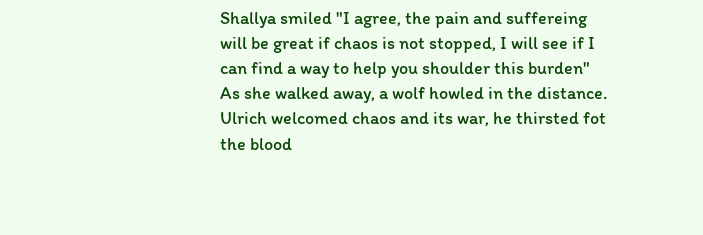Shallya smiled "I agree, the pain and suffereing will be great if chaos is not stopped, I will see if I can find a way to help you shoulder this burden"  As she walked away, a wolf howled in the distance.  Ulrich welcomed chaos and its war, he thirsted fot the blood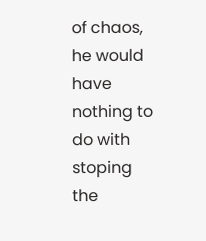of chaos, he would have nothing to do with stoping the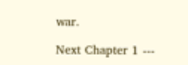war.

Next Chapter 1 ---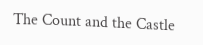The Count and the Castle